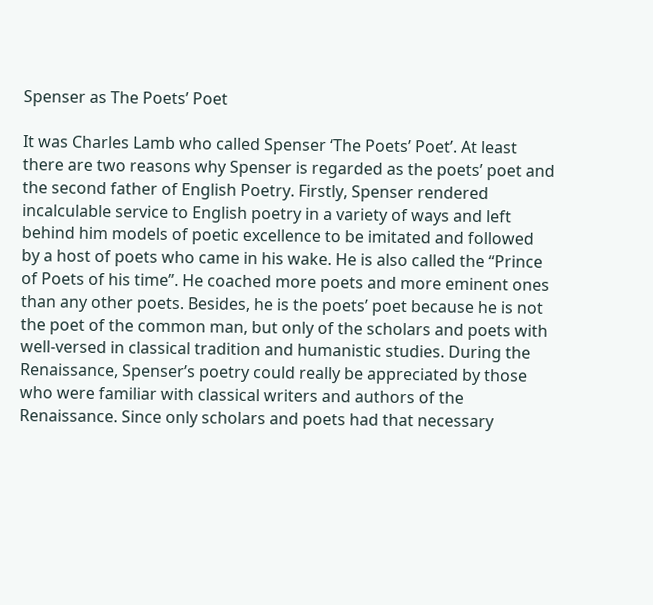Spenser as The Poets’ Poet

It was Charles Lamb who called Spenser ‘The Poets’ Poet’. At least there are two reasons why Spenser is regarded as the poets’ poet and the second father of English Poetry. Firstly, Spenser rendered incalculable service to English poetry in a variety of ways and left behind him models of poetic excellence to be imitated and followed by a host of poets who came in his wake. He is also called the “Prince of Poets of his time”. He coached more poets and more eminent ones than any other poets. Besides, he is the poets’ poet because he is not the poet of the common man, but only of the scholars and poets with well-versed in classical tradition and humanistic studies. During the Renaissance, Spenser’s poetry could really be appreciated by those who were familiar with classical writers and authors of the Renaissance. Since only scholars and poets had that necessary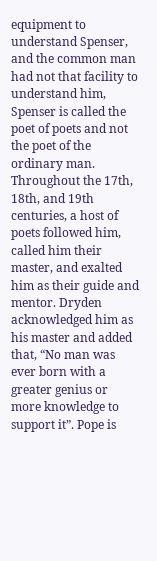equipment to understand Spenser, and the common man had not that facility to understand him, Spenser is called the poet of poets and not the poet of the ordinary man. Throughout the 17th, 18th, and 19th centuries, a host of poets followed him, called him their master, and exalted him as their guide and mentor. Dryden acknowledged him as his master and added that, “No man was ever born with a greater genius or more knowledge to support it”. Pope is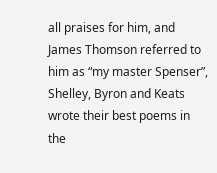all praises for him, and James Thomson referred to him as “my master Spenser”, Shelley, Byron and Keats wrote their best poems in the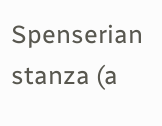Spenserian stanza (a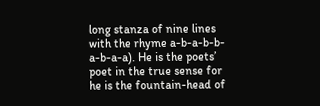long stanza of nine lines with the rhyme a-b-a-b-b-a-b-a-a). He is the poets’ poet in the true sense for he is the fountain-head of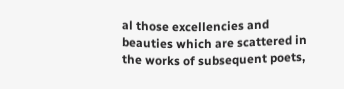al those excellencies and beauties which are scattered in the works of subsequent poets,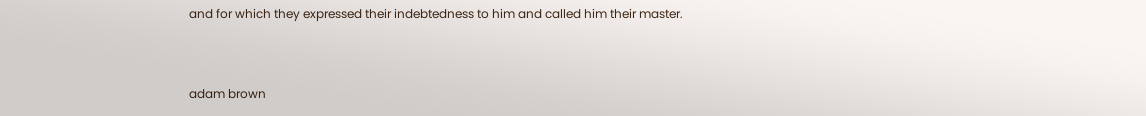and for which they expressed their indebtedness to him and called him their master.


adam brown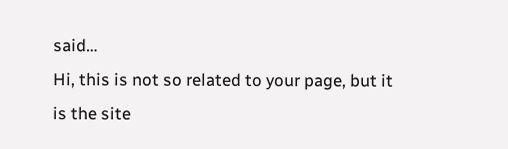said…
Hi, this is not so related to your page, but it is the site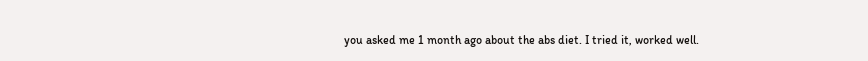you asked me 1 month ago about the abs diet. I tried it, worked well.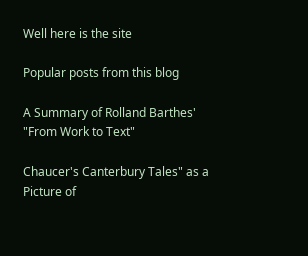Well here is the site

Popular posts from this blog

A Summary of Rolland Barthes' "From Work to Text"

Chaucer's Canterbury Tales" as a Picture of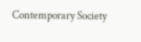Contemporary Society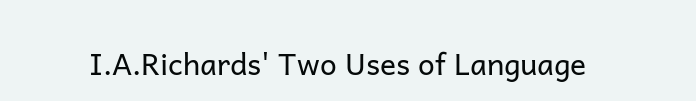I.A.Richards' Two Uses of Language